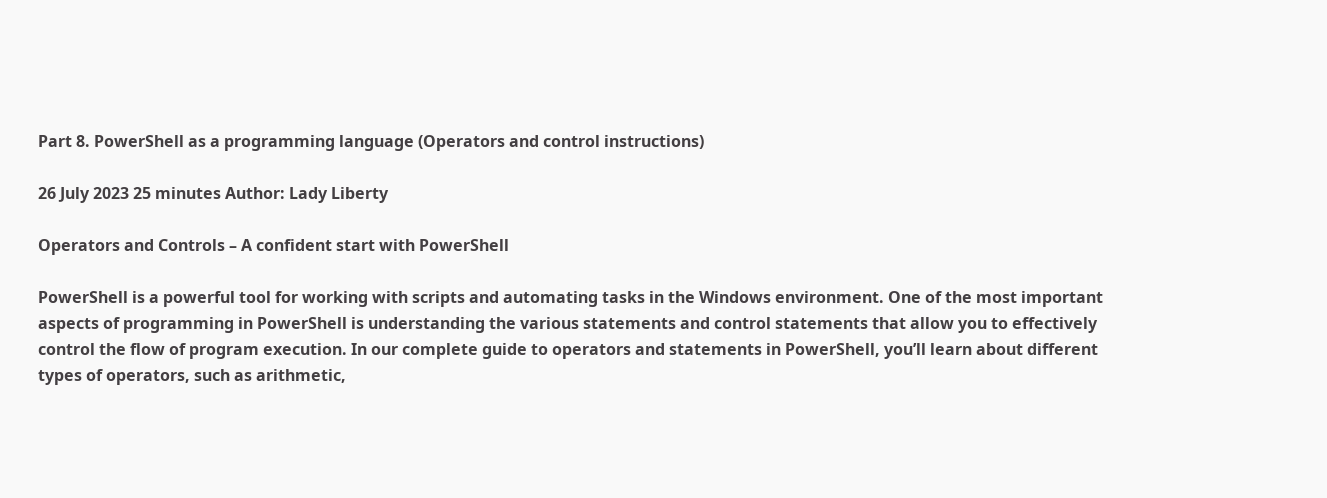Part 8. PowerShell as a programming language (Operators and control instructions)

26 July 2023 25 minutes Author: Lady Liberty

Operators and Controls – A confident start with PowerShell

PowerShell is a powerful tool for working with scripts and automating tasks in the Windows environment. One of the most important aspects of programming in PowerShell is understanding the various statements and control statements that allow you to effectively control the flow of program execution. In our complete guide to operators and statements in PowerShell, you’ll learn about different types of operators, such as arithmetic,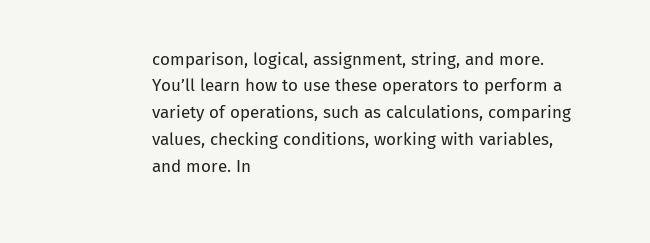comparison, logical, assignment, string, and more. You’ll learn how to use these operators to perform a variety of operations, such as calculations, comparing values, checking conditions, working with variables, and more. In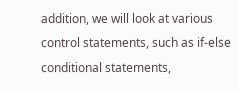addition, we will look at various control statements, such as if-else conditional statements,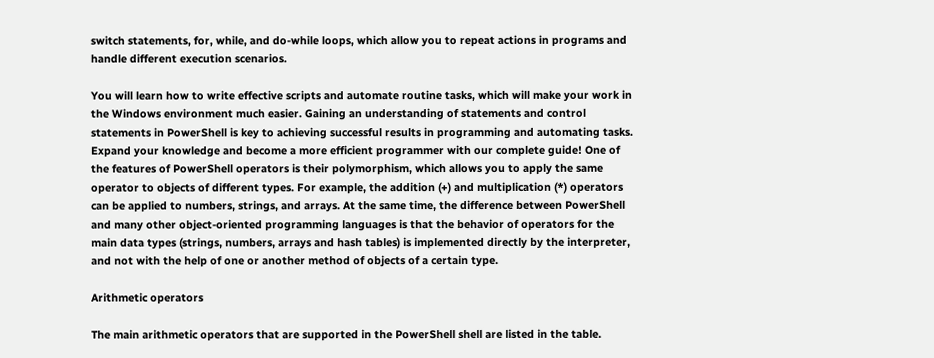switch statements, for, while, and do-while loops, which allow you to repeat actions in programs and handle different execution scenarios.

You will learn how to write effective scripts and automate routine tasks, which will make your work in the Windows environment much easier. Gaining an understanding of statements and control statements in PowerShell is key to achieving successful results in programming and automating tasks. Expand your knowledge and become a more efficient programmer with our complete guide! One of the features of PowerShell operators is their polymorphism, which allows you to apply the same operator to objects of different types. For example, the addition (+) and multiplication (*) operators can be applied to numbers, strings, and arrays. At the same time, the difference between PowerShell and many other object-oriented programming languages is that the behavior of operators for the main data types (strings, numbers, arrays and hash tables) is implemented directly by the interpreter, and not with the help of one or another method of objects of a certain type.

Arithmetic operators

The main arithmetic operators that are supported in the PowerShell shell are listed in the table.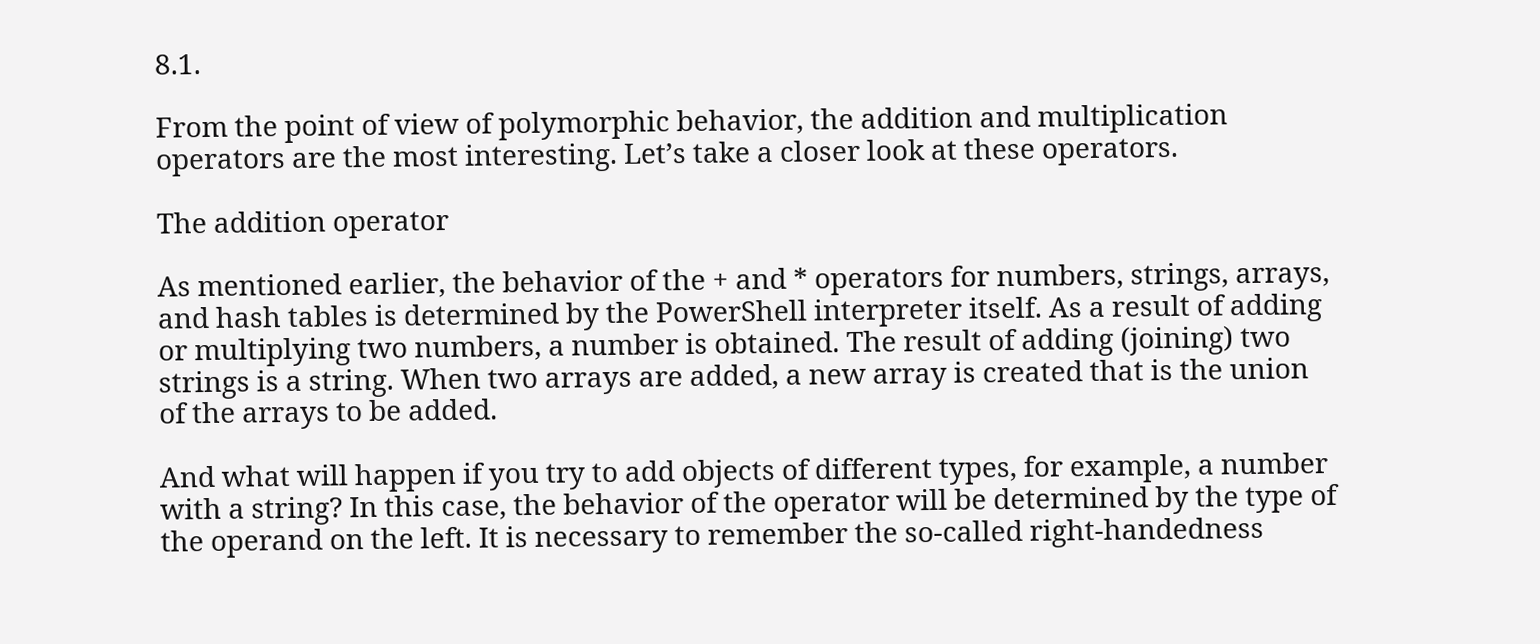8.1.

From the point of view of polymorphic behavior, the addition and multiplication operators are the most interesting. Let’s take a closer look at these operators.

The addition operator

As mentioned earlier, the behavior of the + and * operators for numbers, strings, arrays, and hash tables is determined by the PowerShell interpreter itself. As a result of adding or multiplying two numbers, a number is obtained. The result of adding (joining) two strings is a string. When two arrays are added, a new array is created that is the union of the arrays to be added.

And what will happen if you try to add objects of different types, for example, a number with a string? In this case, the behavior of the operator will be determined by the type of the operand on the left. It is necessary to remember the so-called right-handedness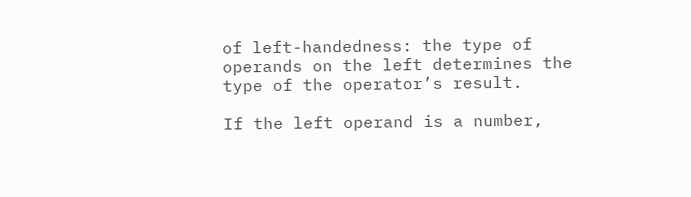of left-handedness: the type of operands on the left determines the type of the operator’s result.

If the left operand is a number,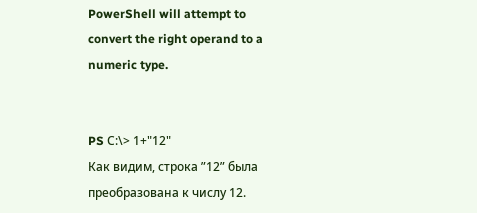PowerShell will attempt to convert the right operand to a numeric type.


PS С:\> 1+"12"
Как видим, строка ”12” была преобразована к числу 12.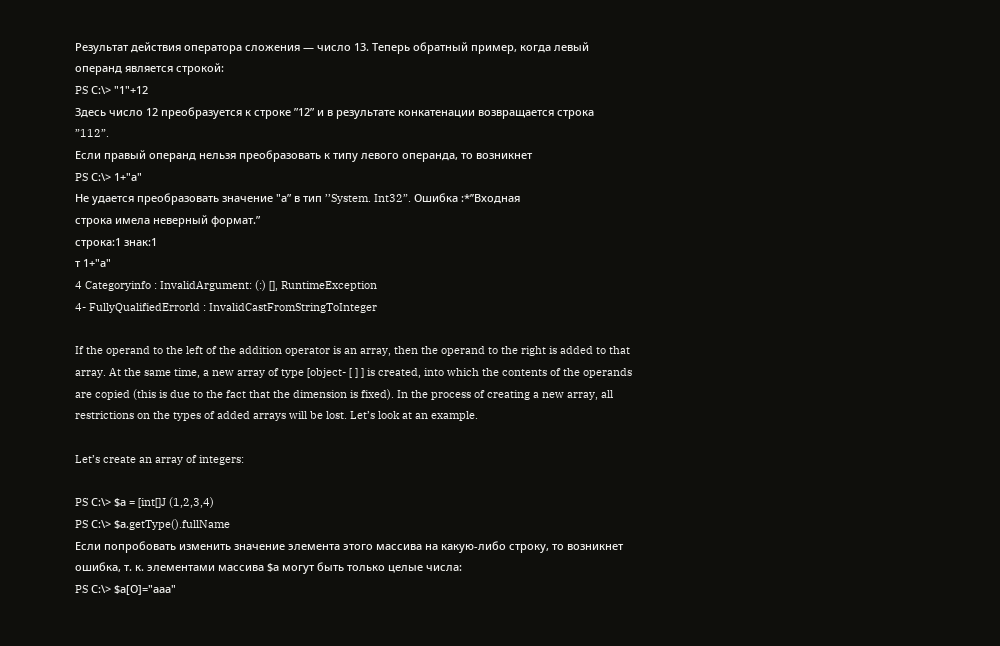Результат действия оператора сложения — число 13. Теперь обратный пример, когда левый операнд является строкой:
PS С:\> "1"+12
Здесь число 12 преобразуется к строке ”12” и в результате конкатенации возвращается строка ”112”.
Если правый операнд нельзя преобразовать к типу левого операнда, то возникнет
PS С:\> 1+"а"
Не удается преобразовать значение "а” в тип ’’System. Int32”. Ошибка :*’’Входная
строка имела неверный формат.”
строка:1 знак:1
т 1+"а"
4 Categoryinfo : InvalidArgument: (:) [], RuntimeException
4- FullyQualifiedErrorld : InvalidCastFromStringToInteger

If the operand to the left of the addition operator is an array, then the operand to the right is added to that array. At the same time, a new array of type [object- [ ] ] is created, into which the contents of the operands are copied (this is due to the fact that the dimension is fixed). In the process of creating a new array, all restrictions on the types of added arrays will be lost. Let’s look at an example.

Let’s create an array of integers:

PS С:\> $а = [int[]J (1,2,3,4)
PS С:\> $а.getType().fullName
Если попробовать изменить значение элемента этого массива на какую-либо строку, то возникнет ошибка, т. к. элементами массива $а могут быть только целые числа:
PS С:\> $а[О]="ааа"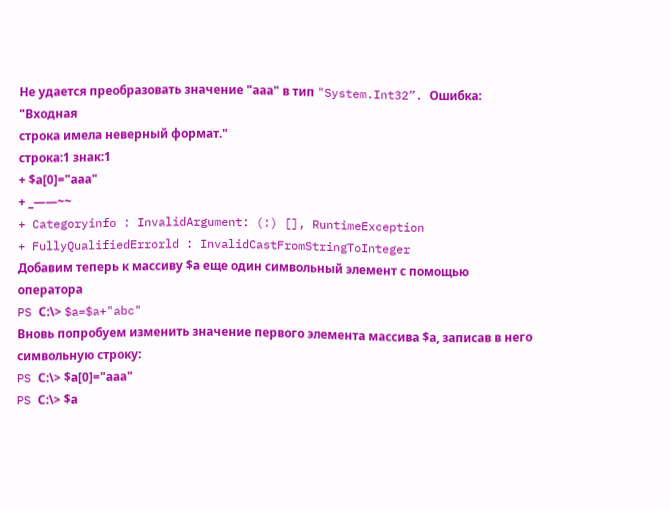Не удается преобразовать значение "ааа" в тип "System.Int32”. Ошибка: "Входная
строка имела неверный формат."
строка:1 знак:1
+ $а[0]="ааа"
+ _——~~
+ Categoryinfo : InvalidArgument: (:) [], RuntimeException
+ FullyQualifiedErrorld : InvalidCastFromStringToInteger
Добавим теперь к массиву $а еще один символьный элемент с помощью оператора
PS С:\> $a=$a+"abc"
Вновь попробуем изменить значение первого элемента массива $а, записав в него
символьную строку:
PS С:\> $а[0]="ааа"
PS С:\> $а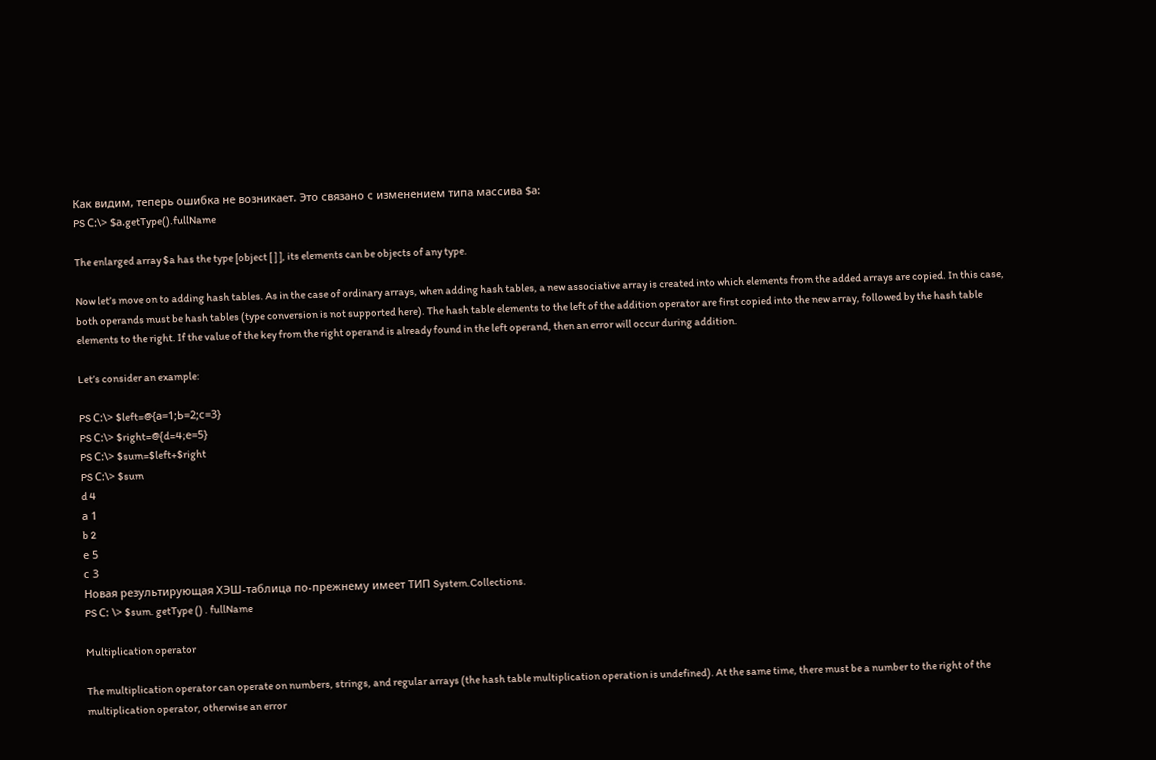Как видим, теперь ошибка не возникает. Это связано с изменением типа массива $а:
PS С:\> $а.getType().fullName

The enlarged array $a has the type [object [ ] ], its elements can be objects of any type.

Now let’s move on to adding hash tables. As in the case of ordinary arrays, when adding hash tables, a new associative array is created into which elements from the added arrays are copied. In this case, both operands must be hash tables (type conversion is not supported here). The hash table elements to the left of the addition operator are first copied into the new array, followed by the hash table elements to the right. If the value of the key from the right operand is already found in the left operand, then an error will occur during addition.

Let’s consider an example:

PS С:\> $left=@{а=1;Ь=2;с=3}
PS С:\> $right=@{d=4;е=5}
PS С:\> $sum=$left+$right
PS С:\> $sum
d 4
а 1
b 2
е 5
с 3
Новая результирующая ХЭШ-таблица по-прежнему имеет ТИП System.Collections.
PS С: \> $sum. getType () . fullName

Multiplication operator

The multiplication operator can operate on numbers, strings, and regular arrays (the hash table multiplication operation is undefined). At the same time, there must be a number to the right of the multiplication operator, otherwise an error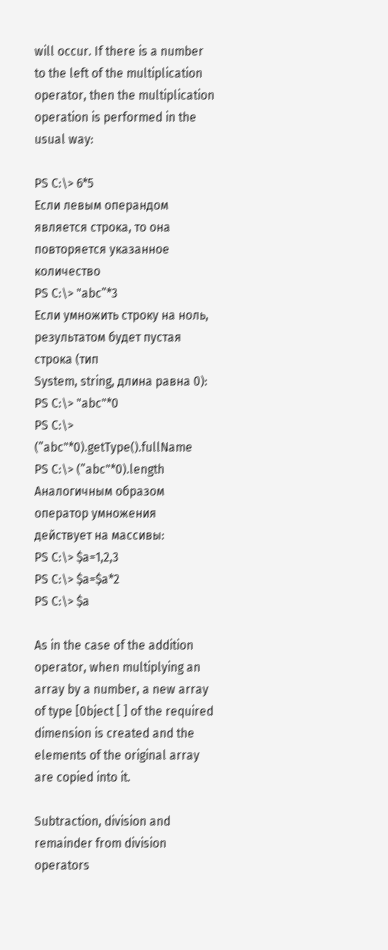will occur. If there is a number to the left of the multiplication operator, then the multiplication operation is performed in the usual way:

PS С:\> 6*5
Если левым операндом является строка, то она повторяется указанное количество
PS С:\> "abc”*3
Если умножить строку на ноль, результатом будет пустая строка (тип
System, string, длина равна 0):
PS С:\> "abc"*0
PS С:\> (”abc"*0).getType().fullName
PS C:\> (”abc"*0).length
Аналогичным образом оператор умножения действует на массивы:
PS С:\> $а=1,2,3
PS С:\> $а=$а*2
PS С:\> $а

As in the case of the addition operator, when multiplying an array by a number, a new array of type [0bject [ ] of the required dimension is created and the elements of the original array are copied into it.

Subtraction, division and remainder from division operators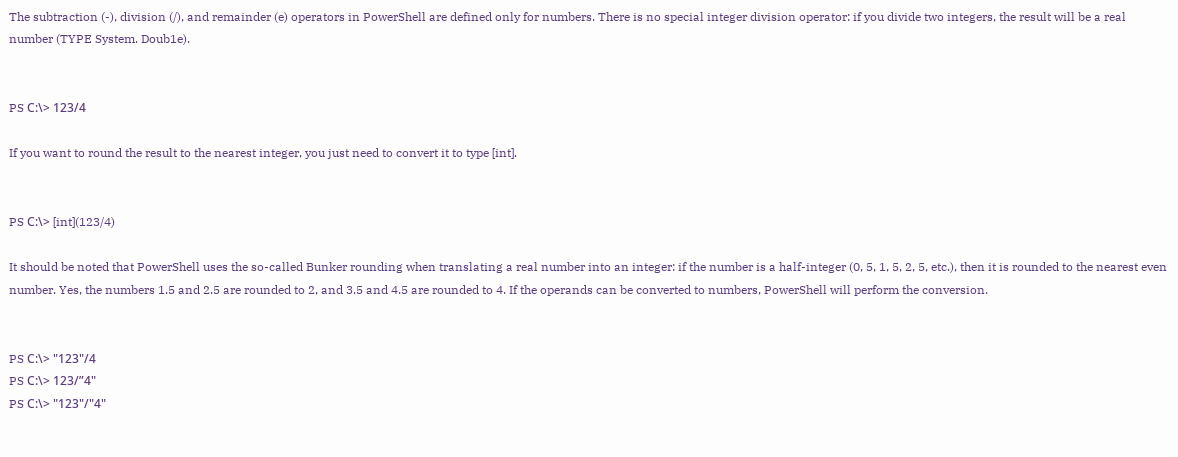The subtraction (-), division (/), and remainder (e) operators in PowerShell are defined only for numbers. There is no special integer division operator: if you divide two integers, the result will be a real number (TYPE System. Doub1e).


PS С:\> 123/4

If you want to round the result to the nearest integer, you just need to convert it to type [int].


PS С:\> [int](123/4)

It should be noted that PowerShell uses the so-called Bunker rounding when translating a real number into an integer: if the number is a half-integer (0, 5, 1, 5, 2, 5, etc.), then it is rounded to the nearest even number. Yes, the numbers 1.5 and 2.5 are rounded to 2, and 3.5 and 4.5 are rounded to 4. If the operands can be converted to numbers, PowerShell will perform the conversion.


PS С:\> "123"/4
PS С:\> 123/”4"
PS С:\> "123"/"4"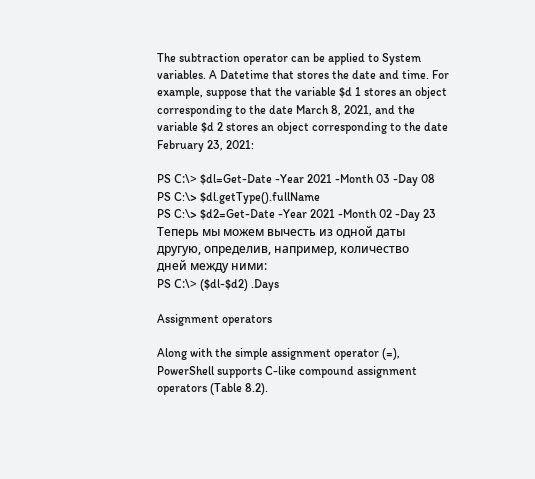The subtraction operator can be applied to System variables. A Datetime that stores the date and time. For example, suppose that the variable $d 1 stores an object corresponding to the date March 8, 2021, and the variable $d 2 stores an object corresponding to the date February 23, 2021:

PS С:\> $dl=Get-Date -Year 2021 -Month 03 -Day 08
PS C:\> $dl.getType().fullName
PS C:\> $d2=Get-Date -Year 2021 -Month 02 -Day 23
Теперь мы можем вычесть из одной даты другую, определив, например, количество
дней между ними:
PS С:\> ($dl-$d2) .Days

Assignment operators

Along with the simple assignment operator (=), PowerShell supports C-like compound assignment operators (Table 8.2).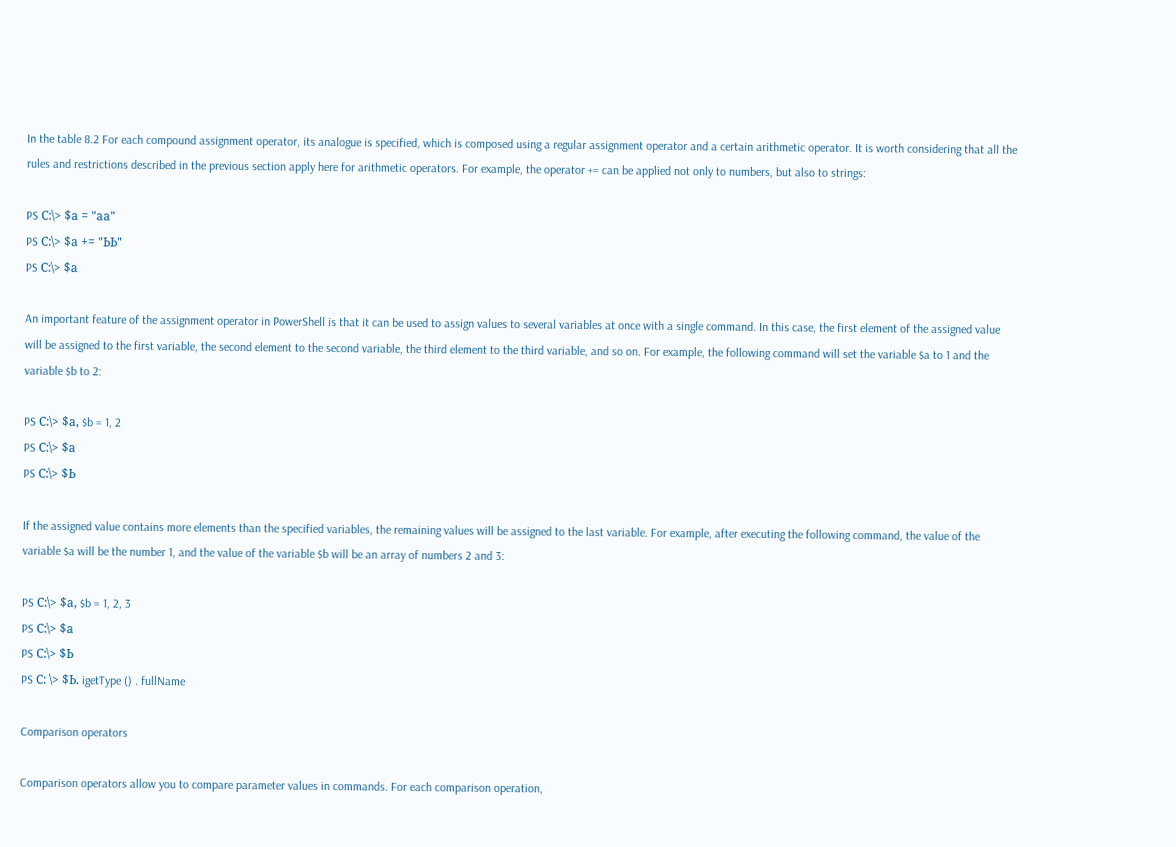In the table 8.2 For each compound assignment operator, its analogue is specified, which is composed using a regular assignment operator and a certain arithmetic operator. It is worth considering that all the rules and restrictions described in the previous section apply here for arithmetic operators. For example, the operator += can be applied not only to numbers, but also to strings:

PS С:\> $а = "аа"
PS С:\> $а += "ЬЬ"
PS С:\> $а

An important feature of the assignment operator in PowerShell is that it can be used to assign values to several variables at once with a single command. In this case, the first element of the assigned value will be assigned to the first variable, the second element to the second variable, the third element to the third variable, and so on. For example, the following command will set the variable $a to 1 and the variable $b to 2:

PS С:\> $а, $b = 1, 2
PS С:\> $а
PS С:\> $Ь

If the assigned value contains more elements than the specified variables, the remaining values will be assigned to the last variable. For example, after executing the following command, the value of the variable $a will be the number 1, and the value of the variable $b will be an array of numbers 2 and 3:

PS С:\> $а, $b = 1, 2, 3
PS С:\> $а
PS С:\> $Ь
PS С: \> $Ь. igetType () . fullName

Comparison operators

Comparison operators allow you to compare parameter values in commands. For each comparison operation,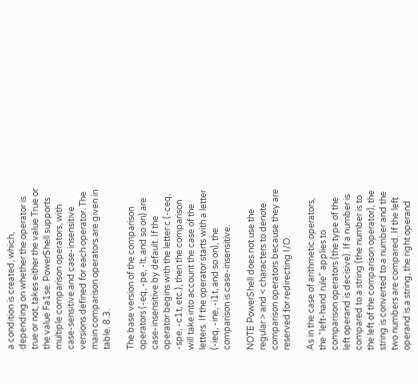a condition is created, which, depending on whether the operator is true or not, takes either the value True or the value Fa1se. PowerShell supports multiple comparison operators, with case-sensitive and case-insensitive versions defined for each operator. The main comparison operators are given in table. 8.3.

The base version of the comparison operators (-eq, -pe, -lt, and so on) are case-insensitive by default. If the operator begins with the letter c (-ceq, -spe, -c1t, etc.), then the comparison will take into account the case of the letters. If the operator starts with a letter (-ieq, -ine, -i1t, and so on), the comparison is case-insensitive.

NOTE PowerShell does not use the regular > and < characters to denote comparison operators because they are reserved for redirecting I/O.

As in the case of arithmetic operators, the “left-hand rule” applies to comparison operators (the type of the left operand is decisive). If a number is compared to a string (the number is to the left of the comparison operator), the string is converted to a number and the two numbers are compared. If the left operand is a string, the right operand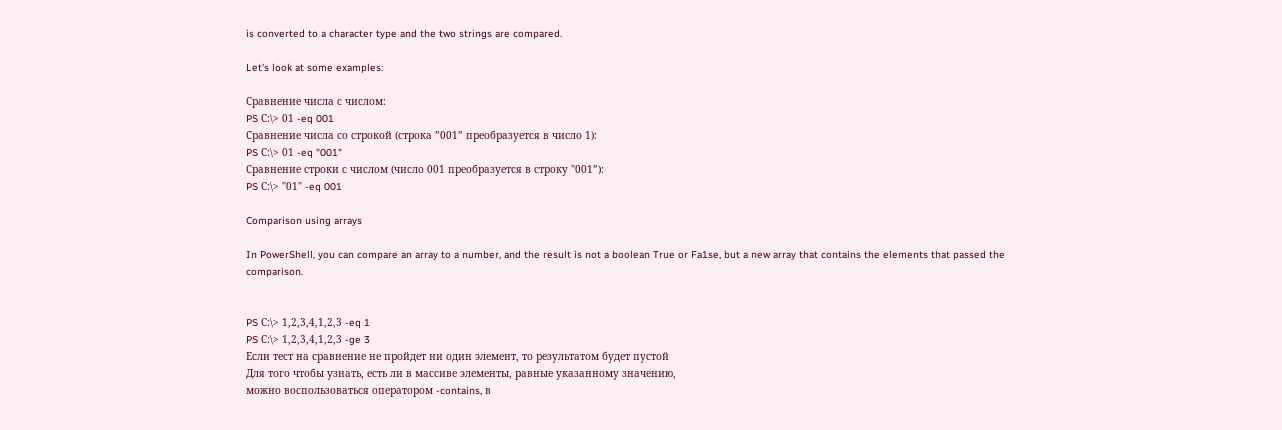is converted to a character type and the two strings are compared.

Let’s look at some examples:

Сравнение числа с числом:
PS С:\> 01 -eq 001
Сравнение числа со строкой (строка ”001” преобразуется в число 1):
PS С:\> 01 -eq "001"
Сравнение строки с числом (число 001 преобразуется в строку "001”):
PS С:\> "01" -eq 001

Comparison using arrays

In PowerShell, you can compare an array to a number, and the result is not a boolean True or Fa1se, but a new array that contains the elements that passed the comparison.


PS С:\> 1,2,3,4,1,2,3 -eq 1
PS С:\> 1,2,3,4,1,2,3 -ge 3
Если тест на сравнение не пройдет ни один элемент, то результатом будет пустой
Для того чтобы узнать, есть ли в массиве элементы, равные указанному значению,
можно воспользоваться оператором -contains, в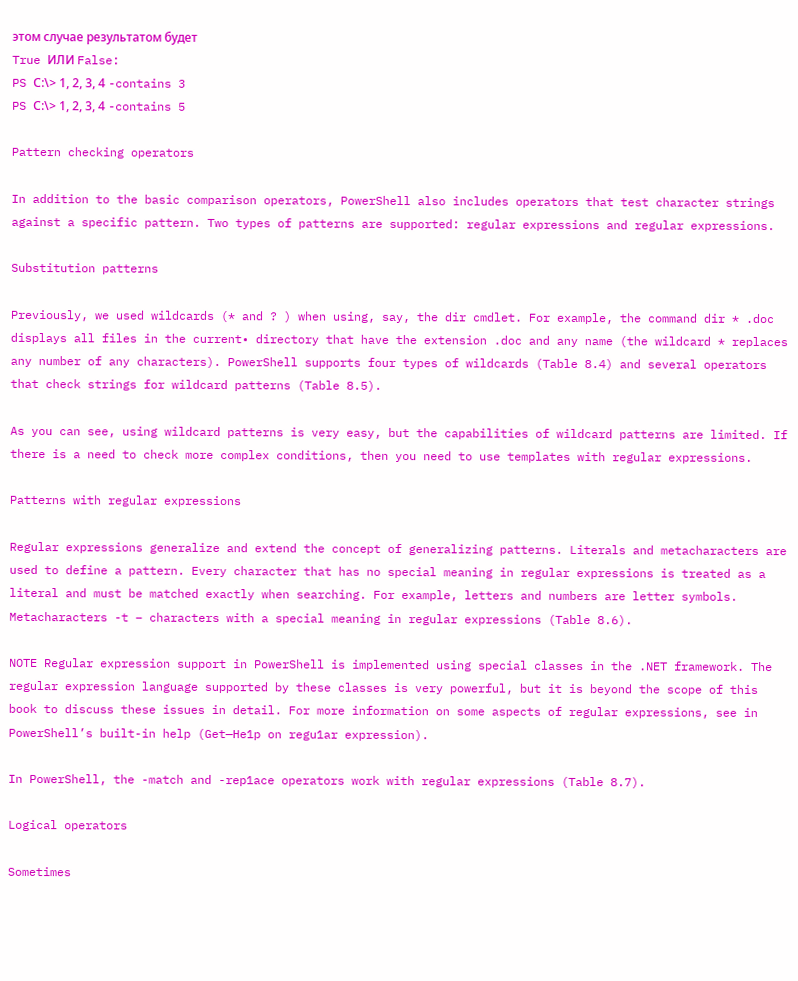этом случае результатом будет
True ИЛИ False:
PS С:\> 1, 2, 3, 4 -contains 3
PS С:\> 1, 2, 3, 4 -contains 5

Pattern checking operators

In addition to the basic comparison operators, PowerShell also includes operators that test character strings against a specific pattern. Two types of patterns are supported: regular expressions and regular expressions.

Substitution patterns

Previously, we used wildcards (* and ? ) when using, say, the dir cmdlet. For example, the command dir * .doc displays all files in the current• directory that have the extension .doc and any name (the wildcard * replaces any number of any characters). PowerShell supports four types of wildcards (Table 8.4) and several operators that check strings for wildcard patterns (Table 8.5).

As you can see, using wildcard patterns is very easy, but the capabilities of wildcard patterns are limited. If there is a need to check more complex conditions, then you need to use templates with regular expressions.

Patterns with regular expressions

Regular expressions generalize and extend the concept of generalizing patterns. Literals and metacharacters are used to define a pattern. Every character that has no special meaning in regular expressions is treated as a literal and must be matched exactly when searching. For example, letters and numbers are letter symbols. Metacharacters -t – characters with a special meaning in regular expressions (Table 8.6).

NOTE Regular expression support in PowerShell is implemented using special classes in the .NET framework. The regular expression language supported by these classes is very powerful, but it is beyond the scope of this book to discuss these issues in detail. For more information on some aspects of regular expressions, see in PowerShell’s built-in help (Get—He1p on regu1ar expression).

In PowerShell, the -match and -rep1ace operators work with regular expressions (Table 8.7).

Logical operators

Sometimes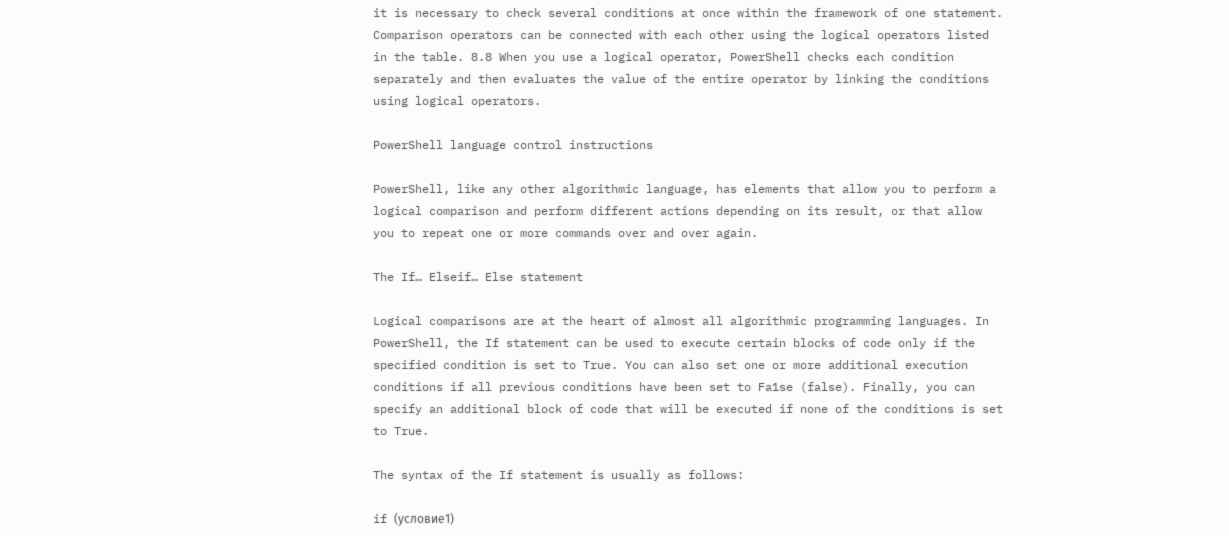it is necessary to check several conditions at once within the framework of one statement. Comparison operators can be connected with each other using the logical operators listed in the table. 8.8 When you use a logical operator, PowerShell checks each condition separately and then evaluates the value of the entire operator by linking the conditions using logical operators.

PowerShell language control instructions

PowerShell, like any other algorithmic language, has elements that allow you to perform a logical comparison and perform different actions depending on its result, or that allow you to repeat one or more commands over and over again.

The If… Elseif… Else statement

Logical comparisons are at the heart of almost all algorithmic programming languages. In PowerShell, the If statement can be used to execute certain blocks of code only if the specified condition is set to True. You can also set one or more additional execution conditions if all previous conditions have been set to Fa1se (false). Finally, you can specify an additional block of code that will be executed if none of the conditions is set to True.

The syntax of the If statement is usually as follows:

if (условие1)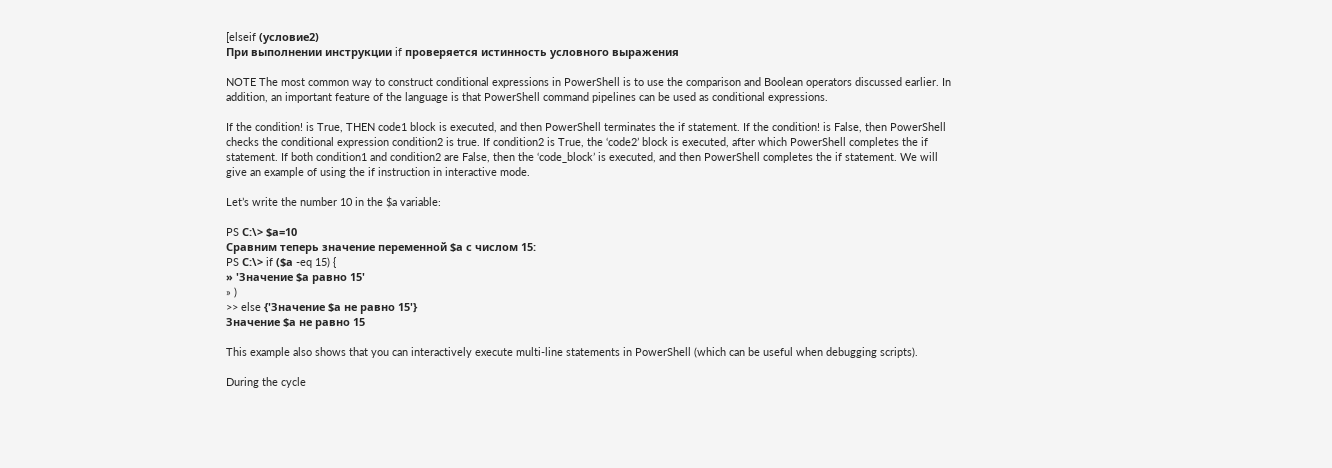[elseif (условие2)
При выполнении инструкции if проверяется истинность условного выражения

NOTE The most common way to construct conditional expressions in PowerShell is to use the comparison and Boolean operators discussed earlier. In addition, an important feature of the language is that PowerShell command pipelines can be used as conditional expressions.

If the condition! is True, THEN code1 block is executed, and then PowerShell terminates the if statement. If the condition! is False, then PowerShell checks the conditional expression condition2 is true. If condition2 is True, the ‘code2’ block is executed, after which PowerShell completes the if statement. If both condition1 and condition2 are False, then the ‘code_block’ is executed, and then PowerShell completes the if statement. We will give an example of using the if instruction in interactive mode.

Let’s write the number 10 in the $a variable:

PS С:\> $а=10
Сравним теперь значение переменной $а с числом 15:
PS С:\> if ($а -eq 15) {
» 'Значение $а равно 15'
» )
>> else {'Значение $а не равно 15'}
Значение $а не равно 15

This example also shows that you can interactively execute multi-line statements in PowerShell (which can be useful when debugging scripts).

During the cycle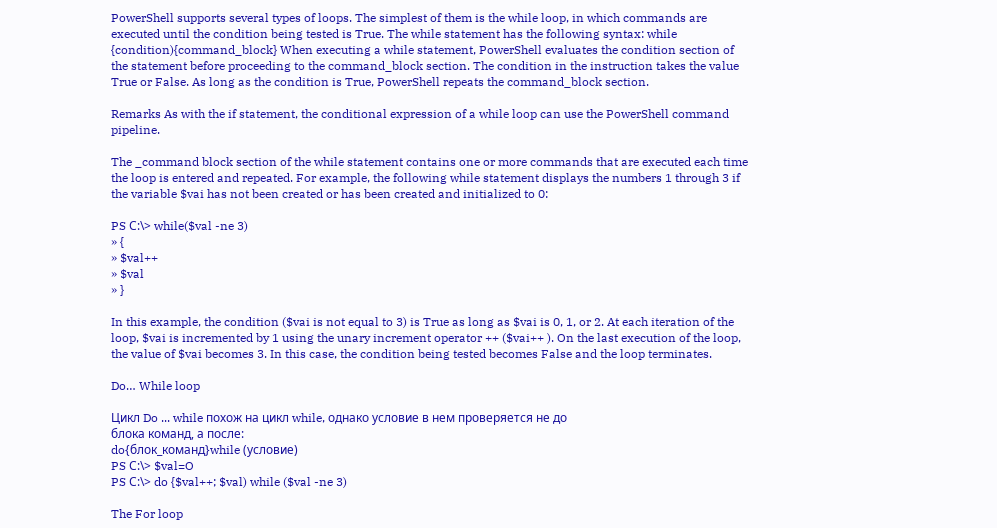PowerShell supports several types of loops. The simplest of them is the while loop, in which commands are executed until the condition being tested is True. The while statement has the following syntax: while {condition){command_block} When executing a while statement, PowerShell evaluates the condition section of the statement before proceeding to the command_block section. The condition in the instruction takes the value True or False. As long as the condition is True, PowerShell repeats the command_block section.

Remarks As with the if statement, the conditional expression of a while loop can use the PowerShell command pipeline.

The _command block section of the while statement contains one or more commands that are executed each time the loop is entered and repeated. For example, the following while statement displays the numbers 1 through 3 if the variable $vai has not been created or has been created and initialized to 0:

PS С:\> while($val -ne 3)
» {
» $val++
» $val
» }

In this example, the condition ($vai is not equal to 3) is True as long as $vai is 0, 1, or 2. At each iteration of the loop, $vai is incremented by 1 using the unary increment operator ++ ($vai++ ). On the last execution of the loop, the value of $vai becomes 3. In this case, the condition being tested becomes False and the loop terminates.

Do… While loop

Цикл Do ... while похож на цикл while, однако условие в нем проверяется не до
блока команд, а после:
do{блок_команд}while (условие)
PS С:\> $val=O
PS С:\> do {$val++; $val) while ($val -ne 3)

The For loop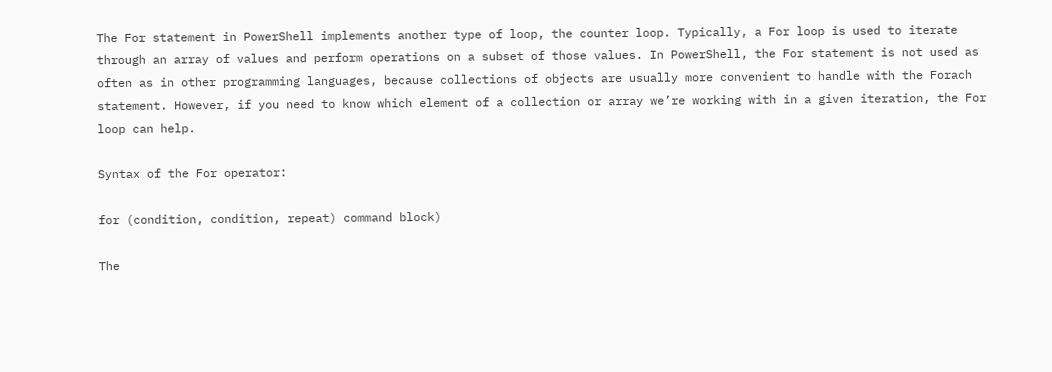The For statement in PowerShell implements another type of loop, the counter loop. Typically, a For loop is used to iterate through an array of values and perform operations on a subset of those values. In PowerShell, the For statement is not used as often as in other programming languages, because collections of objects are usually more convenient to handle with the Forach statement. However, if you need to know which element of a collection or array we’re working with in a given iteration, the For loop can help.

Syntax of the For operator:

for (condition, condition, repeat) command block)

The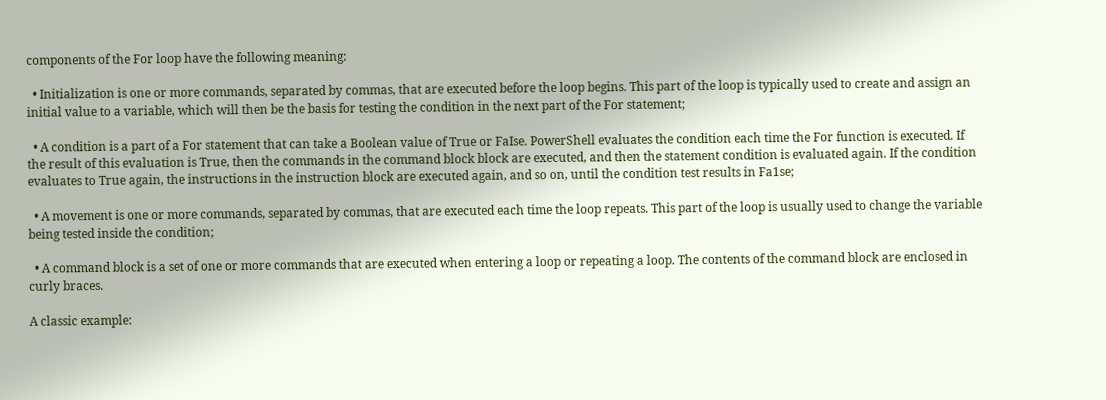components of the For loop have the following meaning:

  • Initialization is one or more commands, separated by commas, that are executed before the loop begins. This part of the loop is typically used to create and assign an initial value to a variable, which will then be the basis for testing the condition in the next part of the For statement;

  • A condition is a part of a For statement that can take a Boolean value of True or FaIse. PowerShell evaluates the condition each time the For function is executed. If the result of this evaluation is True, then the commands in the command block block are executed, and then the statement condition is evaluated again. If the condition evaluates to True again, the instructions in the instruction block are executed again, and so on, until the condition test results in Fa1se;

  • A movement is one or more commands, separated by commas, that are executed each time the loop repeats. This part of the loop is usually used to change the variable being tested inside the condition;

  • A command block is a set of one or more commands that are executed when entering a loop or repeating a loop. The contents of the command block are enclosed in curly braces.

A classic example: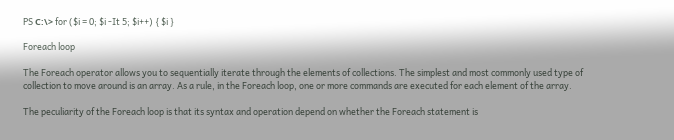PS С:\> for ($i = 0; $i -It 5; $i++) { $i }

Foreach loop

The Foreach operator allows you to sequentially iterate through the elements of collections. The simplest and most commonly used type of collection to move around is an array. As a rule, in the Foreach loop, one or more commands are executed for each element of the array.

The peculiarity of the Foreach loop is that its syntax and operation depend on whether the Foreach statement is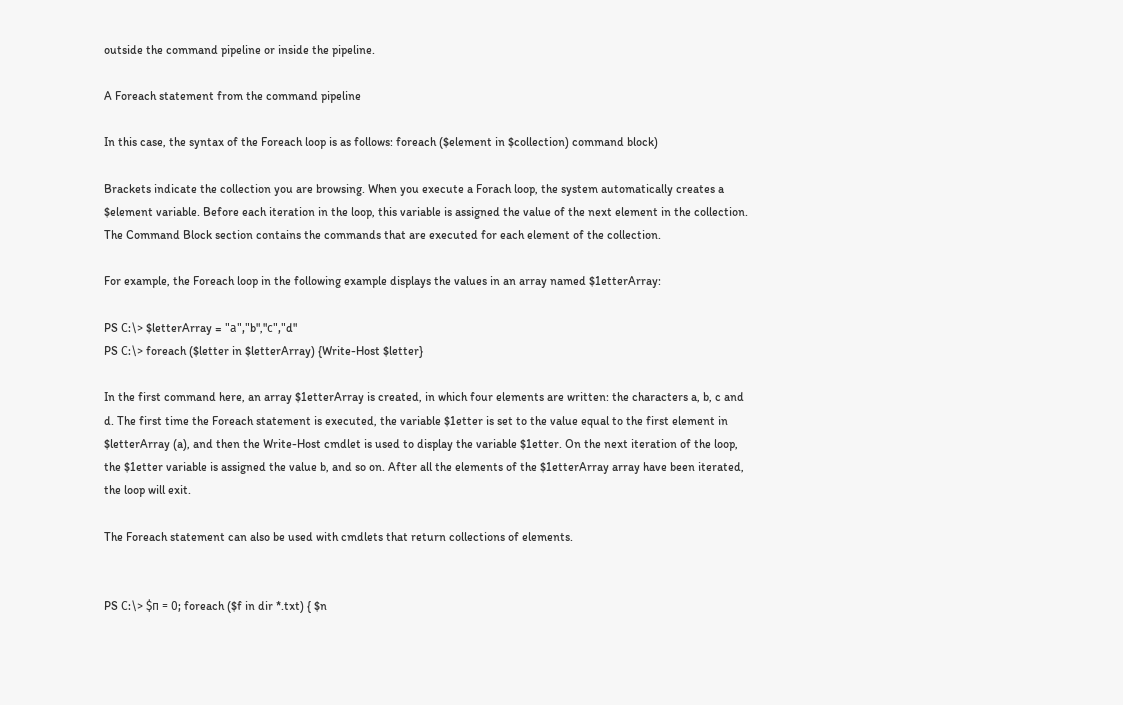outside the command pipeline or inside the pipeline.

A Foreach statement from the command pipeline

In this case, the syntax of the Foreach loop is as follows: foreach ($element in $collection) command block)

Brackets indicate the collection you are browsing. When you execute a Forach loop, the system automatically creates a $element variable. Before each iteration in the loop, this variable is assigned the value of the next element in the collection. The Command Block section contains the commands that are executed for each element of the collection.

For example, the Foreach loop in the following example displays the values in an array named $1etterArray:

PS С:\> $letterArray = "а","b","с","d"
PS С:\> foreach ($letter in $letterArray) {Write-Host $letter}

In the first command here, an array $1etterArray is created, in which four elements are written: the characters a, b, c and d. The first time the Foreach statement is executed, the variable $1etter is set to the value equal to the first element in $letterArray (a), and then the Write-Host cmdlet is used to display the variable $1etter. On the next iteration of the loop, the $1etter variable is assigned the value b, and so on. After all the elements of the $1etterArray array have been iterated, the loop will exit.

The Foreach statement can also be used with cmdlets that return collections of elements.


PS С:\> $п = 0; foreach ($f in dir *.txt) { $n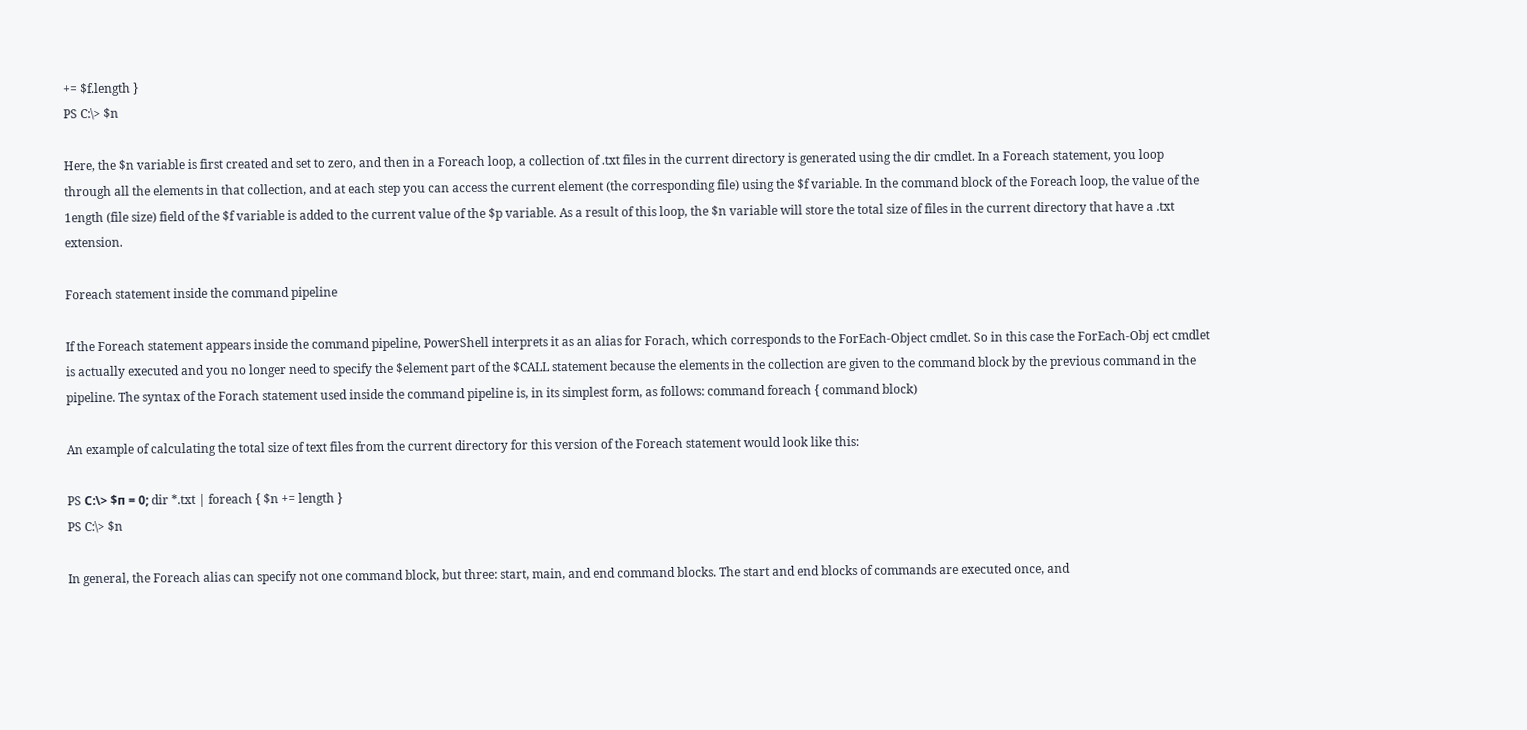+= $f.length }
PS C:\> $n

Here, the $n variable is first created and set to zero, and then in a Foreach loop, a collection of .txt files in the current directory is generated using the dir cmdlet. In a Foreach statement, you loop through all the elements in that collection, and at each step you can access the current element (the corresponding file) using the $f variable. In the command block of the Foreach loop, the value of the 1ength (file size) field of the $f variable is added to the current value of the $p variable. As a result of this loop, the $n variable will store the total size of files in the current directory that have a .txt extension.

Foreach statement inside the command pipeline

If the Foreach statement appears inside the command pipeline, PowerShell interprets it as an alias for Forach, which corresponds to the ForEach-Object cmdlet. So in this case the ForEach-Obj ect cmdlet is actually executed and you no longer need to specify the $element part of the $CALL statement because the elements in the collection are given to the command block by the previous command in the pipeline. The syntax of the Forach statement used inside the command pipeline is, in its simplest form, as follows: command foreach { command block)

An example of calculating the total size of text files from the current directory for this version of the Foreach statement would look like this:

PS С:\> $п = 0; dir *.txt | foreach { $n += length }
PS C:\> $n

In general, the Foreach alias can specify not one command block, but three: start, main, and end command blocks. The start and end blocks of commands are executed once, and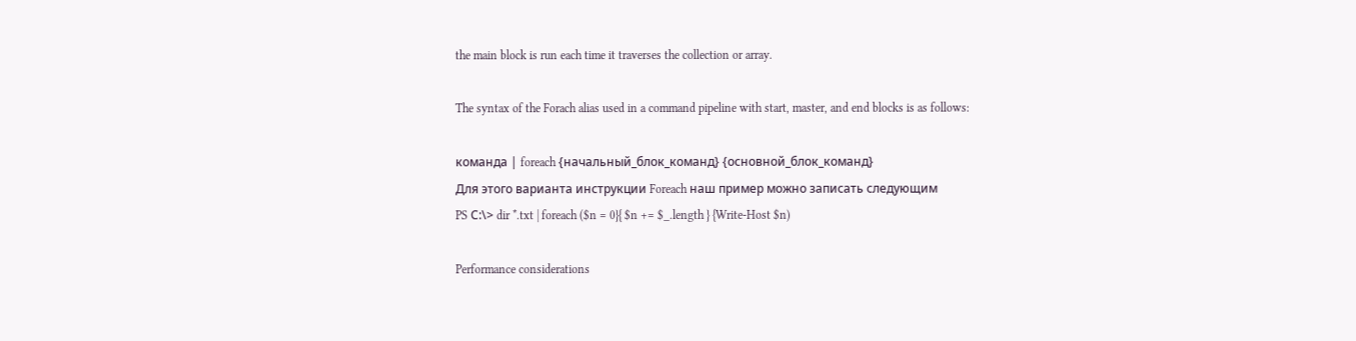the main block is run each time it traverses the collection or array.

The syntax of the Forach alias used in a command pipeline with start, master, and end blocks is as follows:

команда | foreach {начальный_блок_команд} {основной_блок_команд}
Для этого варианта инструкции Foreach наш пример можно записать следующим
PS С:\> dir *.txt | foreach ($n = 0}{ $n += $_.length } {Write-Host $n)

Performance considerations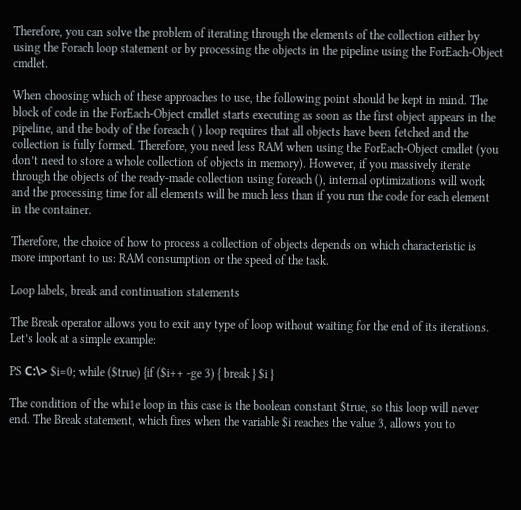Therefore, you can solve the problem of iterating through the elements of the collection either by using the Forach loop statement or by processing the objects in the pipeline using the ForEach-Object cmdlet.

When choosing which of these approaches to use, the following point should be kept in mind. The block of code in the ForEach-Object cmdlet starts executing as soon as the first object appears in the pipeline, and the body of the foreach ( ) loop requires that all objects have been fetched and the collection is fully formed. Therefore, you need less RAM when using the ForEach-Object cmdlet (you don’t need to store a whole collection of objects in memory). However, if you massively iterate through the objects of the ready-made collection using foreach (), internal optimizations will work and the processing time for all elements will be much less than if you run the code for each element in the container.

Therefore, the choice of how to process a collection of objects depends on which characteristic is more important to us: RAM consumption or the speed of the task.

Loop labels, break and continuation statements

The Break operator allows you to exit any type of loop without waiting for the end of its iterations. Let’s look at a simple example:

PS С:\> $i=0; while ($true) {if ($i++ -ge 3) { break } $i }

The condition of the whi1e loop in this case is the boolean constant $true, so this loop will never end. The Break statement, which fires when the variable $i reaches the value 3, allows you to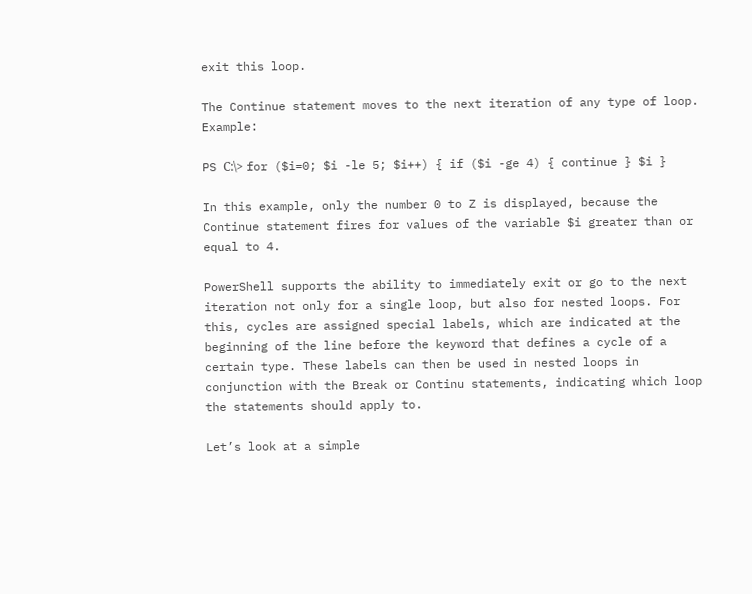exit this loop.

The Continue statement moves to the next iteration of any type of loop. Example:

PS С:\> for ($i=0; $i -le 5; $i++) { if ($i -ge 4) { continue } $i }

In this example, only the number 0 to Z is displayed, because the Continue statement fires for values of the variable $i greater than or equal to 4.

PowerShell supports the ability to immediately exit or go to the next iteration not only for a single loop, but also for nested loops. For this, cycles are assigned special labels, which are indicated at the beginning of the line before the keyword that defines a cycle of a certain type. These labels can then be used in nested loops in conjunction with the Break or Continu statements, indicating which loop the statements should apply to.

Let’s look at a simple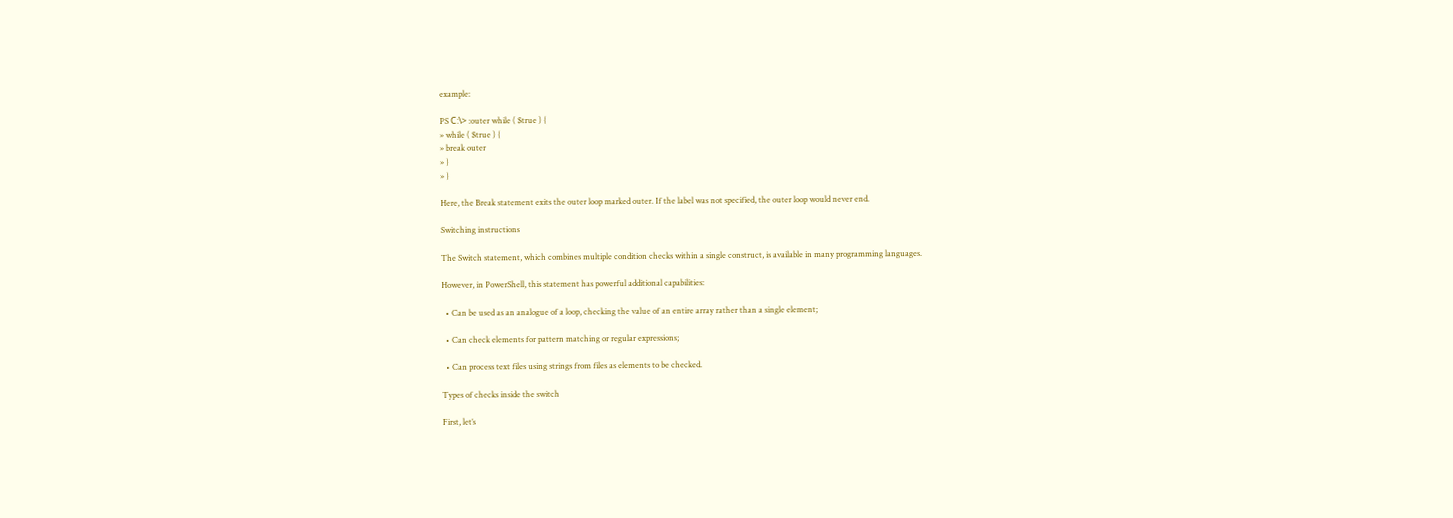example:

PS С:\> :outer while ( $true ) {
» while ( $true ) {
» break outer
» }
» }

Here, the Break statement exits the outer loop marked outer. If the label was not specified, the outer loop would never end.

Switching instructions

The Switch statement, which combines multiple condition checks within a single construct, is available in many programming languages.

However, in PowerShell, this statement has powerful additional capabilities:

  • Can be used as an analogue of a loop, checking the value of an entire array rather than a single element;

  • Can check elements for pattern matching or regular expressions;

  • Can process text files using strings from files as elements to be checked.

Types of checks inside the switch

First, let’s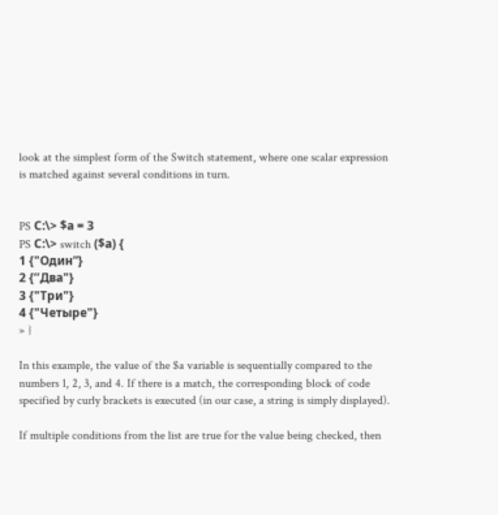look at the simplest form of the Switch statement, where one scalar expression is matched against several conditions in turn.


PS С:\> $а = 3
PS С:\> switch ($а) {
1 {"Один”}
2 {’’Два"}
3 {"Три"}
4 {"Четыре"}
» }

In this example, the value of the $a variable is sequentially compared to the numbers 1, 2, 3, and 4. If there is a match, the corresponding block of code specified by curly brackets is executed (in our case, a string is simply displayed).

If multiple conditions from the list are true for the value being checked, then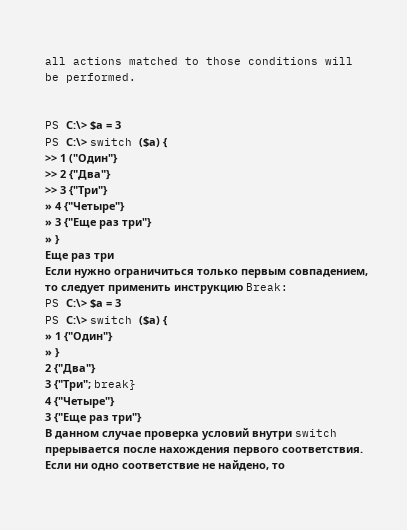all actions matched to those conditions will be performed.


PS С:\> $а = 3
PS С:\> switch ($а) {
>> 1 ("Один"}
>> 2 {"Два"}
>> 3 {"Три"}
» 4 {"Четыре"}
» 3 {"Еще раз три"}
» }
Еще раз три
Если нужно ограничиться только первым совпадением, то следует применить инструкцию Break:
PS С:\> $а = 3
PS С:\> switch ($а) {
» 1 {"Один"}
» }
2 {"Два"}
3 {"Три"; break}
4 {"Четыре"}
3 {"Еще раз три"}
В данном случае проверка условий внутри switch прерывается после нахождения первого соответствия. Если ни одно соответствие не найдено, то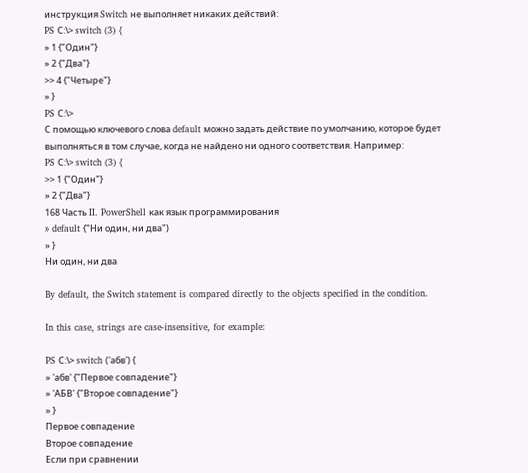инструкция Switch не выполняет никаких действий:
PS С:\> switch (3) {
» 1 {"Один"}
» 2 {"Два"}
>> 4 {"Четыре"}
» }
PS С:\>
С помощью ключевого слова default можно задать действие по умолчанию, которое будет выполняться в том случае, когда не найдено ни одного соответствия. Например:
PS С:\> switch (3) {
>> 1 {"Один"}
» 2 {"Два"}
168 Часть II. PowerShell как язык программирования
» default {"Ни один, ни два")
» }
Ни один, ни два

By default, the Switch statement is compared directly to the objects specified in the condition.

In this case, strings are case-insensitive, for example:

PS С:\> switch ('абв') {
» 'абв' {"Первое совпадение"}
» 'АБВ' {"Второе совпадение"}
» }
Первое совпадение
Второе совпадение
Если при сравнении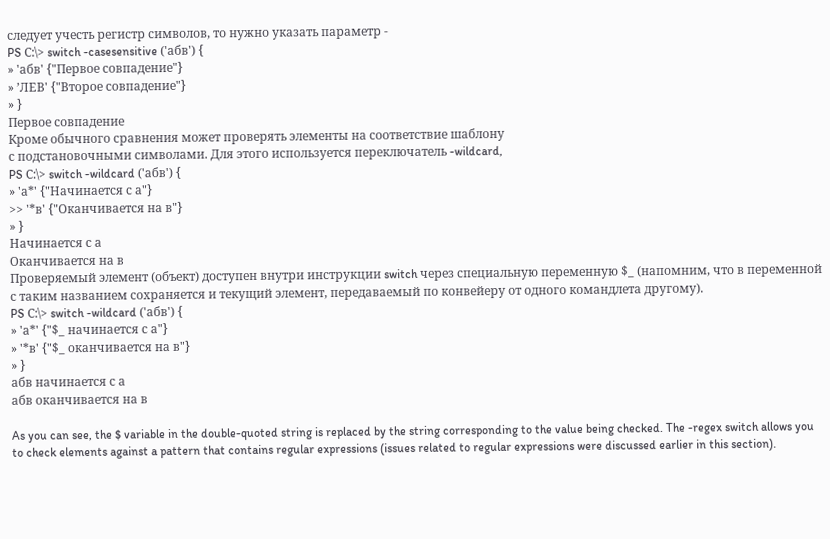следует учесть регистр символов, то нужно указать параметр -
PS С:\> switch -casesensitive ('абв') {
» 'абв' {"Первое совпадение"}
» ’ЛЕВ' {"Второе совпадение"}
» }
Первое совпадение
Кроме обычного сравнения может проверять элементы на соответствие шаблону
с подстановочными символами. Для этого используется переключатель -wildcard,
PS С:\> switch -wildcard ('абв') {
» 'а*' {"Начинается с а"}
>> '*в' {"Оканчивается на в"}
» }
Начинается с а
Оканчивается на в
Проверяемый элемент (объект) доступен внутри инструкции switch через специальную переменную $_ (напомним, что в переменной с таким названием сохраняется и текущий элемент, передаваемый по конвейеру от одного командлета другому).
PS С:\> switch -wildcard ('абв') {
» 'а*' {"$_ начинается с а"}
» '*в' {"$_ оканчивается на в"}
» }
абв начинается с а
абв оканчивается на в

As you can see, the $ variable in the double-quoted string is replaced by the string corresponding to the value being checked. The -regex switch allows you to check elements against a pattern that contains regular expressions (issues related to regular expressions were discussed earlier in this section).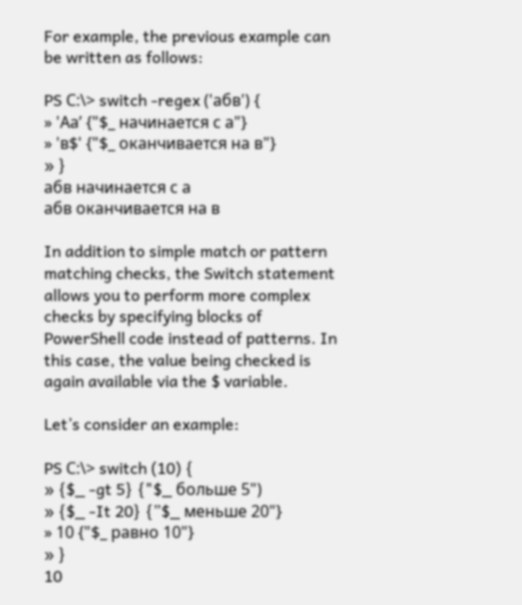For example, the previous example can be written as follows:

PS С:\> switch -regex ('абв') {
» 'Аа’ {"$_ начинается с а"}
» 'в$' {"$_ оканчивается на в"}
» }
абв начинается с а
абв оканчивается на в

In addition to simple match or pattern matching checks, the Switch statement allows you to perform more complex checks by specifying blocks of PowerShell code instead of patterns. In this case, the value being checked is again available via the $ variable.

Let’s consider an example:

PS С:\> switch (10) {
» {$_ -gt 5} {"$_ больше 5")
» {$_ -It 20} {”$_ меньше 20"}
» 10 {"$_ равно 10"}
» }
10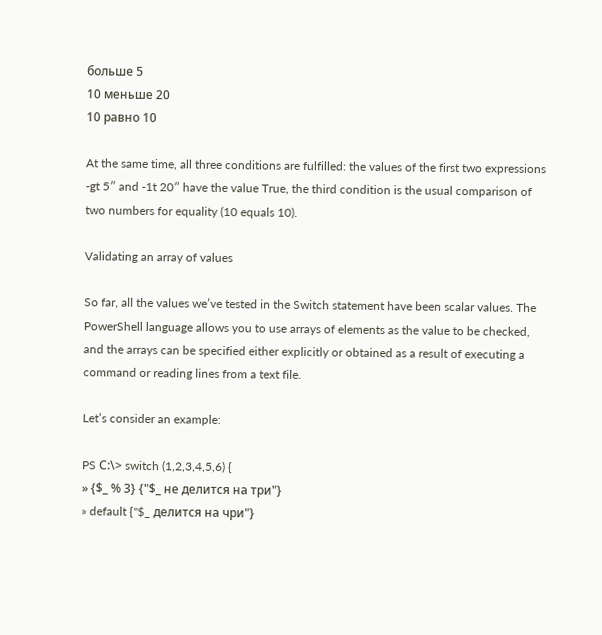больше 5
10 меньше 20
10 равно 10

At the same time, all three conditions are fulfilled: the values of the first two expressions -gt 5″ and -1t 20″ have the value True, the third condition is the usual comparison of two numbers for equality (10 equals 10).

Validating an array of values

So far, all the values we’ve tested in the Switch statement have been scalar values. The PowerShell language allows you to use arrays of elements as the value to be checked, and the arrays can be specified either explicitly or obtained as a result of executing a command or reading lines from a text file.

Let’s consider an example:

PS С:\> switch (1,2,3,4,5,6) {
» {$_ % 3} {"$_ не делится на три"}
» default {"$_ делится на чри"}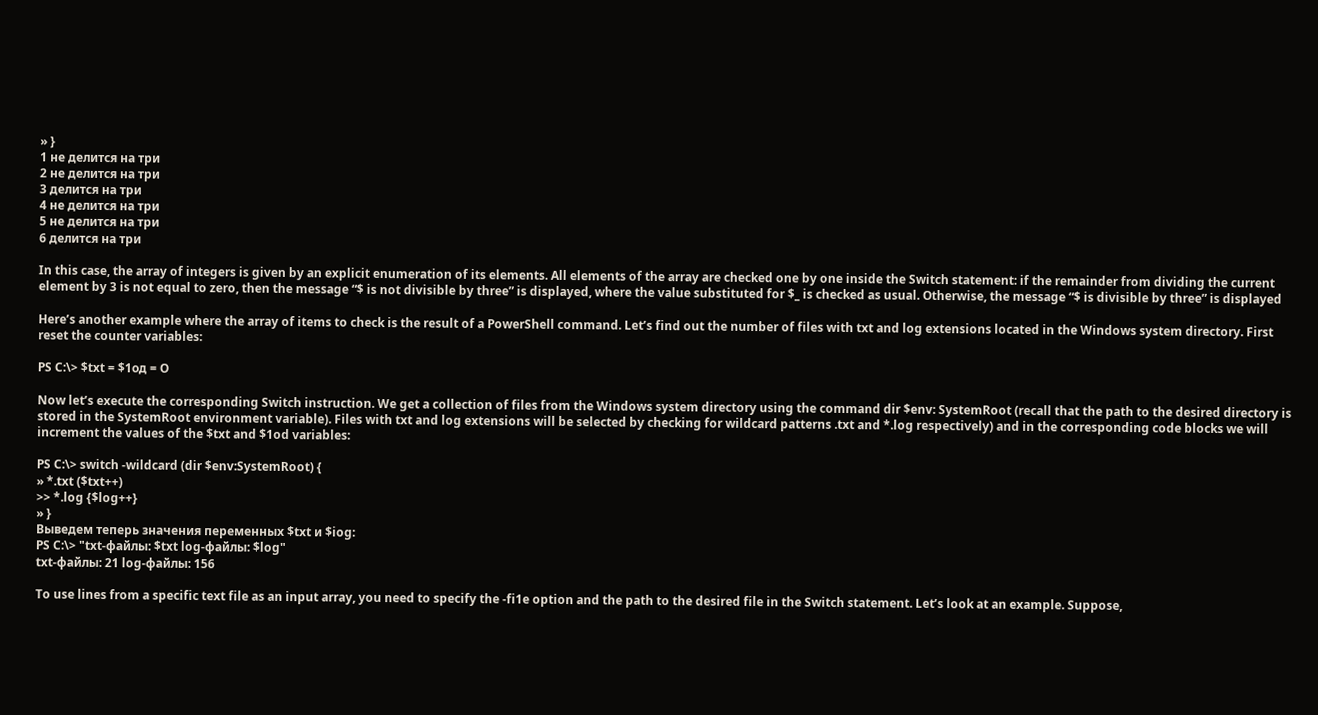» }
1 не делится на три
2 не делится на три
3 делится на три
4 не делится на три
5 не делится на три
6 делится на три

In this case, the array of integers is given by an explicit enumeration of its elements. All elements of the array are checked one by one inside the Switch statement: if the remainder from dividing the current element by 3 is not equal to zero, then the message “$ is not divisible by three” is displayed, where the value substituted for $_ is checked as usual. Otherwise, the message “$ is divisible by three” is displayed

Here’s another example where the array of items to check is the result of a PowerShell command. Let’s find out the number of files with txt and log extensions located in the Windows system directory. First reset the counter variables:

PS С:\> $txt = $1од = О

Now let’s execute the corresponding Switch instruction. We get a collection of files from the Windows system directory using the command dir $env: SystemRoot (recall that the path to the desired directory is stored in the SystemRoot environment variable). Files with txt and log extensions will be selected by checking for wildcard patterns .txt and *.log respectively) and in the corresponding code blocks we will increment the values of the $txt and $1od variables:

PS С:\> switch -wildcard (dir $env:SystemRoot) {
» *.txt ($txt++)
>> *.log {$log++}
» }
Выведем теперь значения переменных $txt и $iog:
PS C:\> "txt-файлы: $txt log-файлы: $log"
txt-файлы: 21 log-файлы: 156

To use lines from a specific text file as an input array, you need to specify the -fi1e option and the path to the desired file in the Switch statement. Let’s look at an example. Suppose,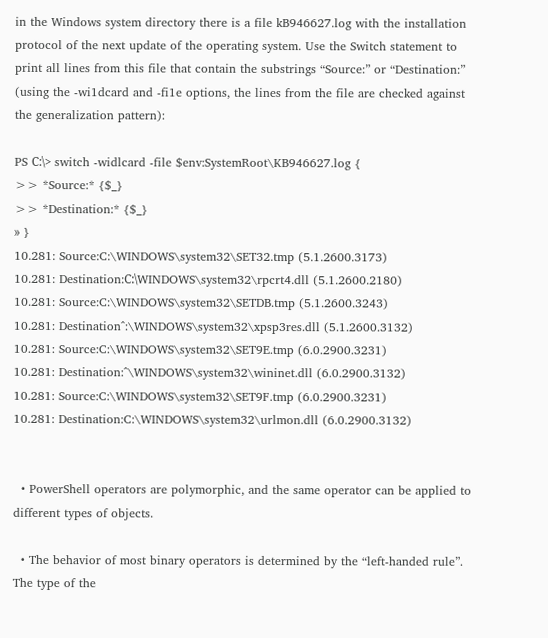in the Windows system directory there is a file kB946627.log with the installation protocol of the next update of the operating system. Use the Switch statement to print all lines from this file that contain the substrings “Source:” or “Destination:” (using the -wi1dcard and -fi1e options, the lines from the file are checked against the generalization pattern):

PS С:\> switch -widlcard -file $env:SystemRoot\KB946627.log {
>> *Source:* {$_}
>> *Destination:* {$_}
» }
10.281: Source:C:\WINDOWS\system32\SET32.tmp (5.1.2600.3173)
10.281: Destination:С:\WINDOWS\system32\rpcrt4.dll (5.1.2600.2180)
10.281: Source:C:\WINDOWS\system32\SETDB.tmp (5.1.2600.3243)
10.281: Destination^:\WINDOWS\system32\xpsp3res.dll (5.1.2600.3132)
10.281: Source:C:\WINDOWS\system32\SET9E.tmp (6.0.2900.3231)
10.281: Destination:^\WINDOWS\system32\wininet.dll (6.0.2900.3132)
10.281: Source:C:\WINDOWS\system32\SET9F.tmp (6.0.2900.3231)
10.281: Destination:C:\WINDOWS\system32\urlmon.dll (6.0.2900.3132)


  • PowerShell operators are polymorphic, and the same operator can be applied to different types of objects.

  • The behavior of most binary operators is determined by the “left-handed rule”. The type of the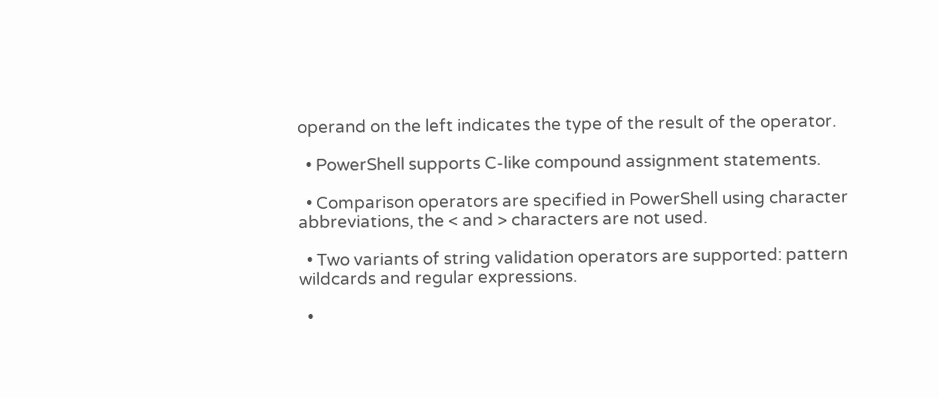operand on the left indicates the type of the result of the operator.

  • PowerShell supports C-like compound assignment statements.

  • Comparison operators are specified in PowerShell using character abbreviations, the < and > characters are not used.

  • Two variants of string validation operators are supported: pattern wildcards and regular expressions.

  •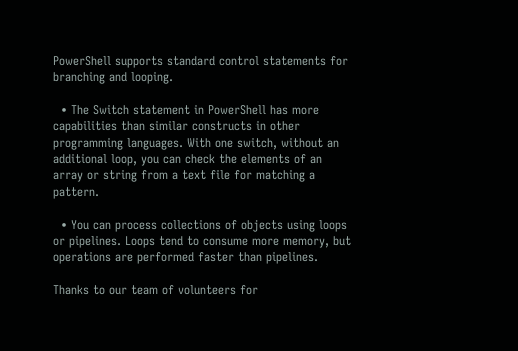PowerShell supports standard control statements for branching and looping.

  • The Switch statement in PowerShell has more capabilities than similar constructs in other programming languages. With one switch, without an additional loop, you can check the elements of an array or string from a text file for matching a pattern.

  • You can process collections of objects using loops or pipelines. Loops tend to consume more memory, but operations are performed faster than pipelines.

Thanks to our team of volunteers for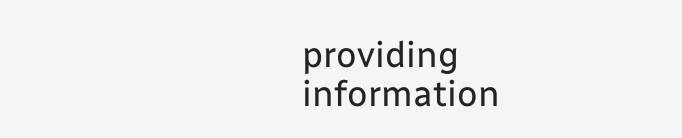providing information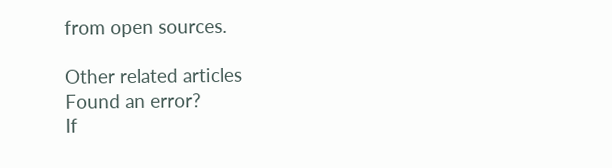from open sources.

Other related articles
Found an error?
If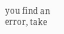you find an error, take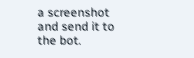a screenshot and send it to the bot.